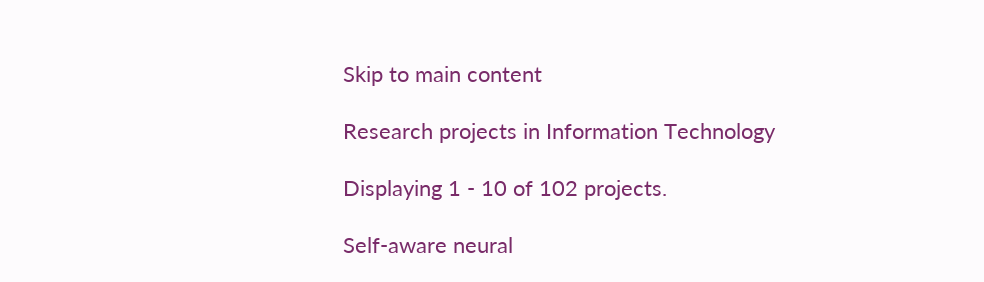Skip to main content

Research projects in Information Technology

Displaying 1 - 10 of 102 projects.

Self-aware neural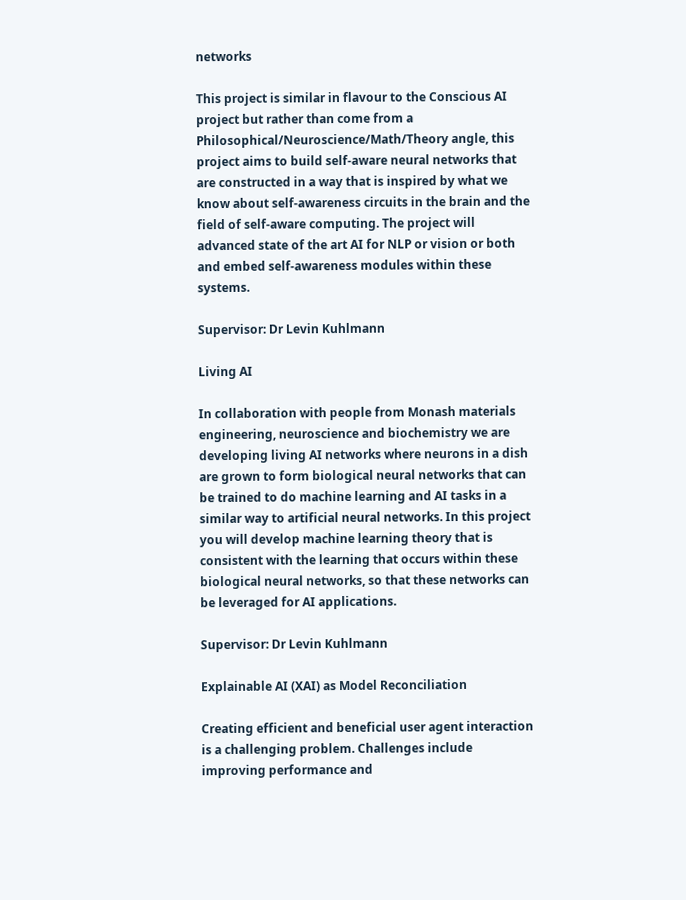networks

This project is similar in flavour to the Conscious AI project but rather than come from a Philosophical/Neuroscience/Math/Theory angle, this project aims to build self-aware neural networks that are constructed in a way that is inspired by what we know about self-awareness circuits in the brain and the field of self-aware computing. The project will advanced state of the art AI for NLP or vision or both and embed self-awareness modules within these systems.

Supervisor: Dr Levin Kuhlmann

Living AI

In collaboration with people from Monash materials engineering, neuroscience and biochemistry we are developing living AI networks where neurons in a dish are grown to form biological neural networks that can be trained to do machine learning and AI tasks in a similar way to artificial neural networks. In this project you will develop machine learning theory that is consistent with the learning that occurs within these biological neural networks, so that these networks can be leveraged for AI applications.

Supervisor: Dr Levin Kuhlmann

Explainable AI (XAI) as Model Reconciliation

Creating efficient and beneficial user agent interaction is a challenging problem. Challenges include improving performance and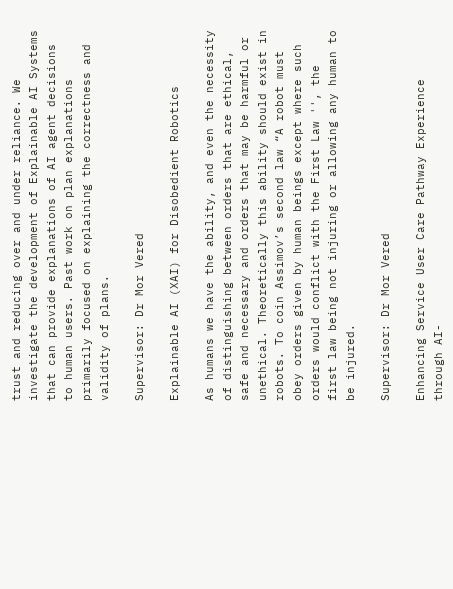trust and reducing over and under reliance. We investigate the development of Explainable AI Systems that can provide explanations of AI agent decisions to human users. Past work on plan explanations primarily focused on explaining the correctness and validity of plans.

Supervisor: Dr Mor Vered

Explainable AI (XAI) for Disobedient Robotics

As humans we have the ability, and even the necessity of distinguishing between orders that are ethical, safe and necessary and orders that may be harmful or unethical. Theoretically this ability should exist in robots. To coin Assimov’s second law “A robot must obey orders given by human beings except where such orders would conflict with the First Law '', the first law being not injuring or allowing any human to be injured.

Supervisor: Dr Mor Vered

Enhancing Service User Care Pathway Experience through AI-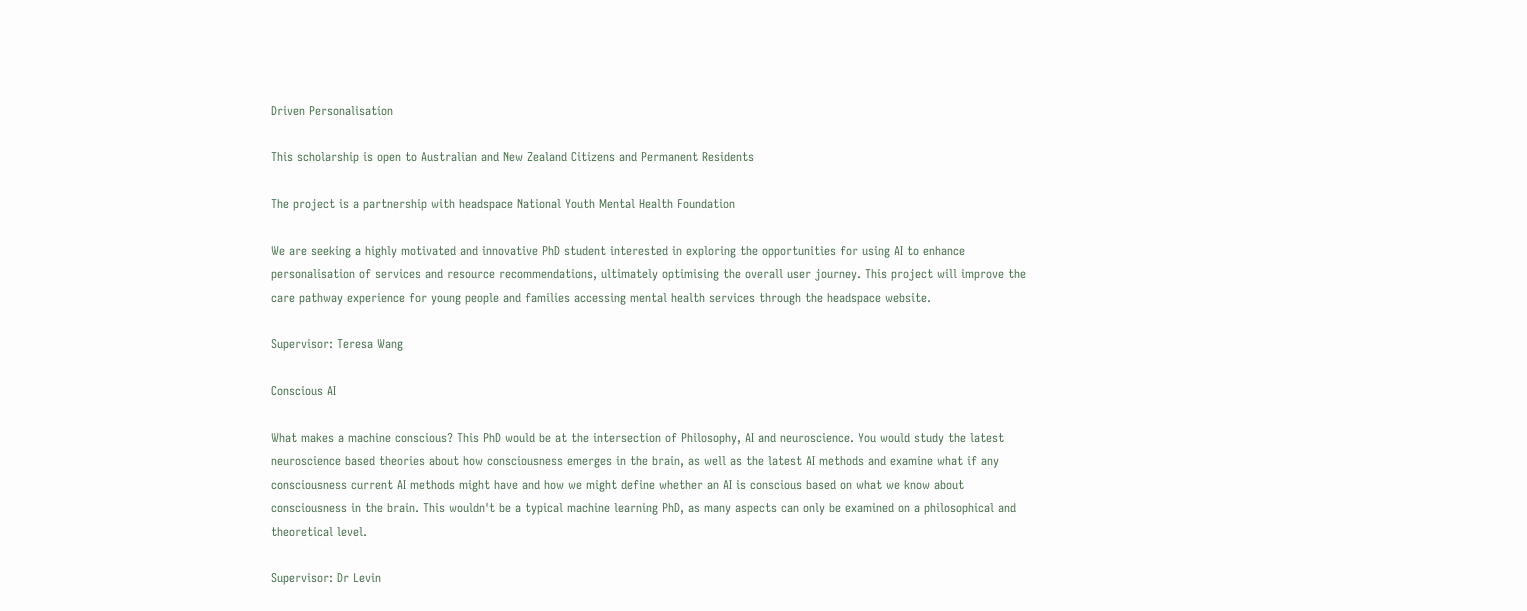Driven Personalisation

This scholarship is open to Australian and New Zealand Citizens and Permanent Residents

The project is a partnership with headspace National Youth Mental Health Foundation

We are seeking a highly motivated and innovative PhD student interested in exploring the opportunities for using AI to enhance personalisation of services and resource recommendations, ultimately optimising the overall user journey. This project will improve the care pathway experience for young people and families accessing mental health services through the headspace website.

Supervisor: Teresa Wang

Conscious AI

What makes a machine conscious? This PhD would be at the intersection of Philosophy, AI and neuroscience. You would study the latest neuroscience based theories about how consciousness emerges in the brain, as well as the latest AI methods and examine what if any consciousness current AI methods might have and how we might define whether an AI is conscious based on what we know about consciousness in the brain. This wouldn't be a typical machine learning PhD, as many aspects can only be examined on a philosophical and theoretical level.

Supervisor: Dr Levin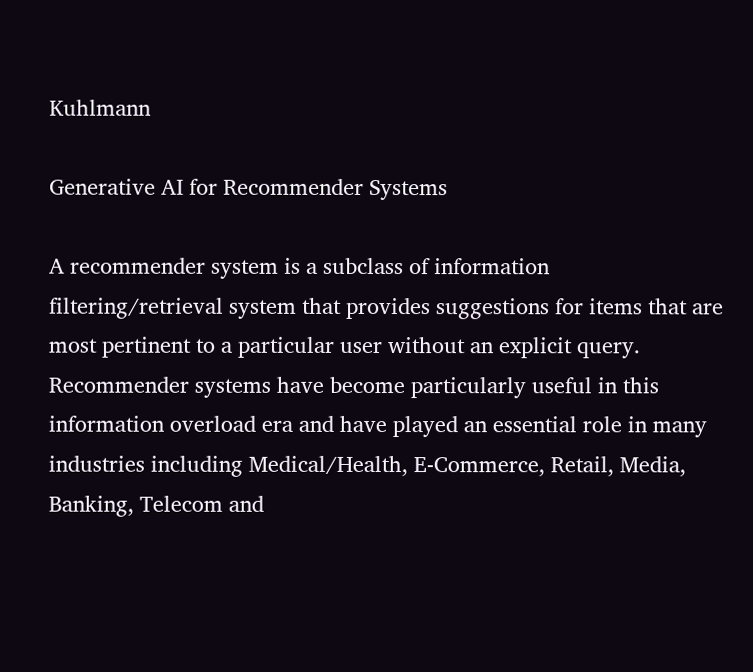Kuhlmann

Generative AI for Recommender Systems

A recommender system is a subclass of information filtering/retrieval system that provides suggestions for items that are most pertinent to a particular user without an explicit query. Recommender systems have become particularly useful in this information overload era and have played an essential role in many industries including Medical/Health, E-Commerce, Retail, Media, Banking, Telecom and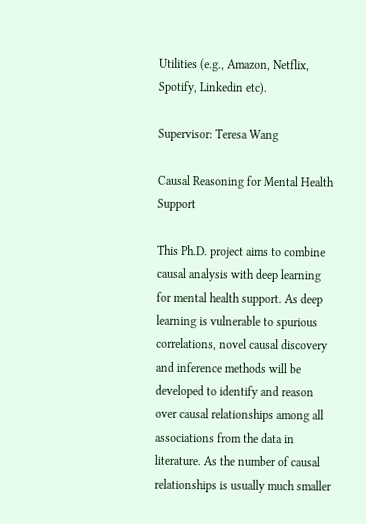Utilities (e.g., Amazon, Netflix, Spotify, Linkedin etc).

Supervisor: Teresa Wang

Causal Reasoning for Mental Health Support

This Ph.D. project aims to combine causal analysis with deep learning for mental health support. As deep learning is vulnerable to spurious correlations, novel causal discovery and inference methods will be developed to identify and reason over causal relationships among all associations from the data in literature. As the number of causal relationships is usually much smaller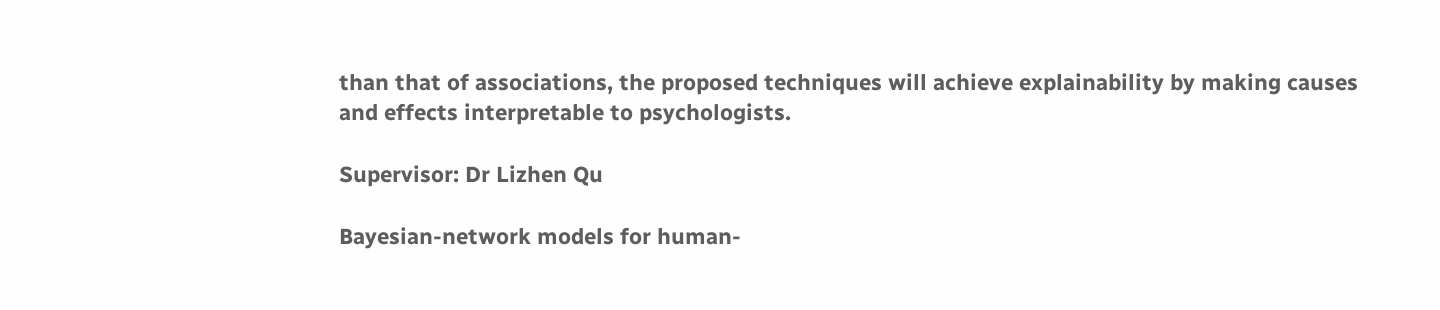than that of associations, the proposed techniques will achieve explainability by making causes and effects interpretable to psychologists.

Supervisor: Dr Lizhen Qu

Bayesian-network models for human-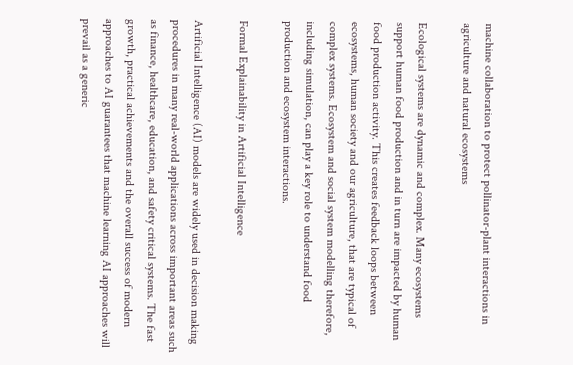machine collaboration to protect pollinator-plant interactions in agriculture and natural ecosystems

Ecological systems are dynamic and complex. Many ecosystems support human food production and in turn are impacted by human food production activity. This creates feedback loops between ecosystems, human society and our agriculture, that are typical of complex systems. Ecosystem and social system modelling therefore, including simulation, can play a key role to understand food production and ecosystem interactions.

Formal Explainability in Artificial Intelligence

Artificial Intelligence (AI) models are widely used in decision making procedures in many real-world applications across important areas such as finance, healthcare, education, and safety critical systems. The fast growth, practical achievements and the overall success of modern approaches to AI guarantees that machine learning AI approaches will prevail as a generic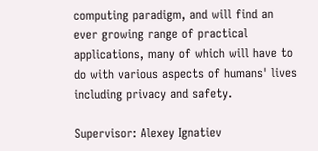computing paradigm, and will find an ever growing range of practical applications, many of which will have to do with various aspects of humans' lives including privacy and safety.

Supervisor: Alexey Ignatiev